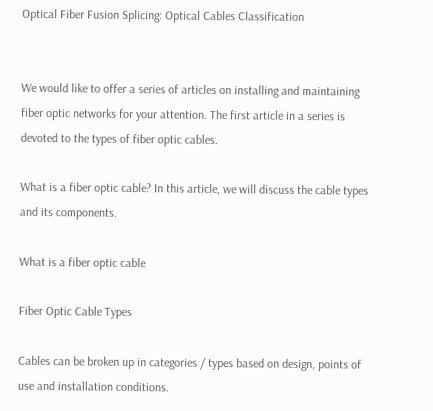Optical Fiber Fusion Splicing: Optical Cables Classification


We would like to offer a series of articles on installing and maintaining fiber optic networks for your attention. The first article in a series is devoted to the types of fiber optic cables.

What is a fiber optic cable? In this article, we will discuss the cable types and its components.

What is a fiber optic cable

Fiber Optic Cable Types

Cables can be broken up in categories / types based on design, points of use and installation conditions.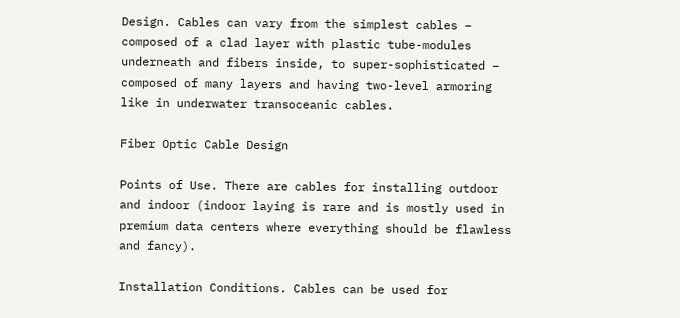Design. Cables can vary from the simplest cables – composed of a clad layer with plastic tube-modules underneath and fibers inside, to super-sophisticated – composed of many layers and having two-level armoring like in underwater transoceanic cables.

Fiber Optic Cable Design

Points of Use. There are cables for installing outdoor and indoor (indoor laying is rare and is mostly used in premium data centers where everything should be flawless and fancy).

Installation Conditions. Cables can be used for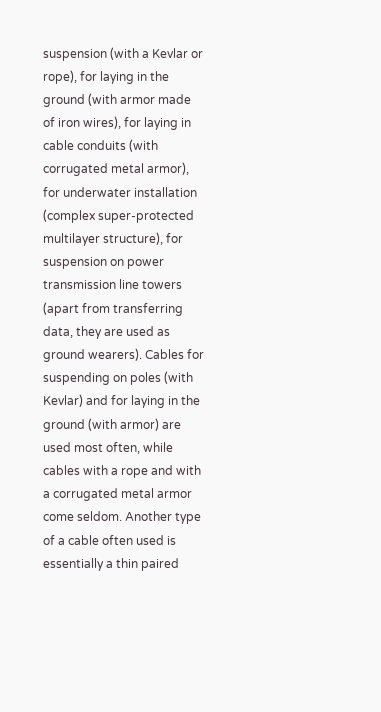suspension (with a Kevlar or rope), for laying in the ground (with armor made of iron wires), for laying in cable conduits (with corrugated metal armor), for underwater installation (complex super-protected multilayer structure), for suspension on power transmission line towers (apart from transferring data, they are used as ground wearers). Cables for suspending on poles (with Kevlar) and for laying in the ground (with armor) are used most often, while cables with a rope and with a corrugated metal armor come seldom. Another type of a cable often used is essentially a thin paired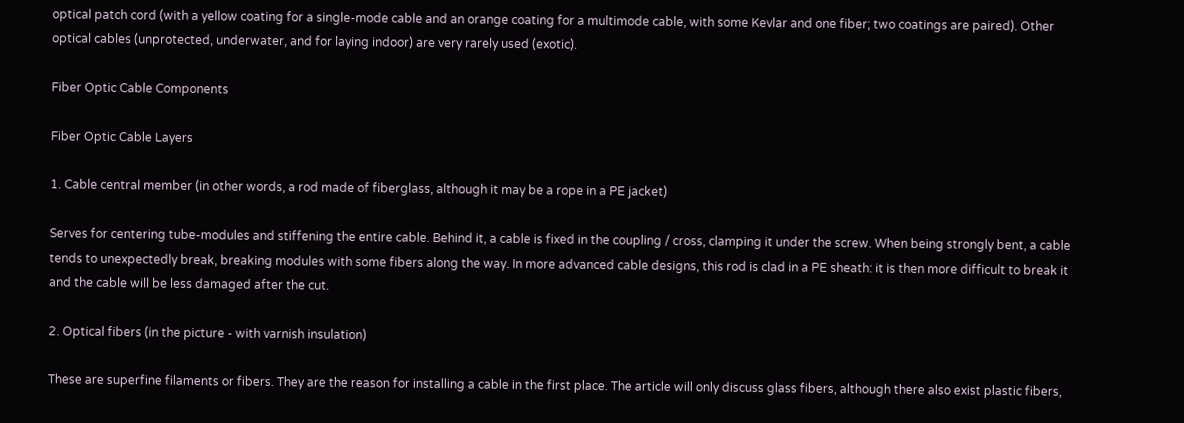optical patch cord (with a yellow coating for a single-mode cable and an orange coating for a multimode cable, with some Kevlar and one fiber; two coatings are paired). Other optical cables (unprotected, underwater, and for laying indoor) are very rarely used (exotic).

Fiber Optic Cable Components

Fiber Optic Cable Layers

1. Cable central member (in other words, a rod made of fiberglass, although it may be a rope in a PE jacket)

Serves for centering tube-modules and stiffening the entire cable. Behind it, a cable is fixed in the coupling / cross, clamping it under the screw. When being strongly bent, a cable tends to unexpectedly break, breaking modules with some fibers along the way. In more advanced cable designs, this rod is clad in a PE sheath: it is then more difficult to break it and the cable will be less damaged after the cut.

2. Optical fibers (in the picture - with varnish insulation)

These are superfine filaments or fibers. They are the reason for installing a cable in the first place. The article will only discuss glass fibers, although there also exist plastic fibers,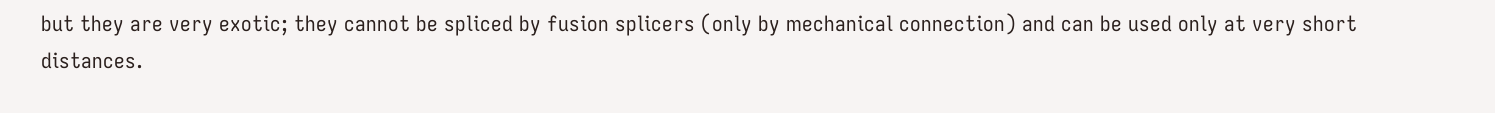but they are very exotic; they cannot be spliced by fusion splicers (only by mechanical connection) and can be used only at very short distances.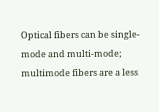Optical fibers can be single-mode and multi-mode; multimode fibers are a less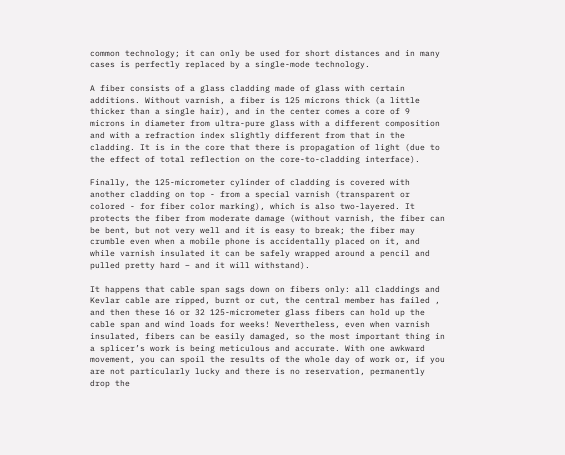common technology; it can only be used for short distances and in many cases is perfectly replaced by a single-mode technology.

A fiber consists of a glass cladding made of glass with certain additions. Without varnish, a fiber is 125 microns thick (a little thicker than a single hair), and in the center comes a core of 9 microns in diameter from ultra-pure glass with a different composition and with a refraction index slightly different from that in the cladding. It is in the core that there is propagation of light (due to the effect of total reflection on the core-to-cladding interface).

Finally, the 125-micrometer cylinder of cladding is covered with another cladding on top - from a special varnish (transparent or colored - for fiber color marking), which is also two-layered. It protects the fiber from moderate damage (without varnish, the fiber can be bent, but not very well and it is easy to break; the fiber may crumble even when a mobile phone is accidentally placed on it, and while varnish insulated it can be safely wrapped around a pencil and pulled pretty hard – and it will withstand).

It happens that cable span sags down on fibers only: all claddings and Kevlar cable are ripped, burnt or cut, the central member has failed , and then these 16 or 32 125-micrometer glass fibers can hold up the cable span and wind loads for weeks! Nevertheless, even when varnish insulated, fibers can be easily damaged, so the most important thing in a splicer’s work is being meticulous and accurate. With one awkward movement, you can spoil the results of the whole day of work or, if you are not particularly lucky and there is no reservation, permanently drop the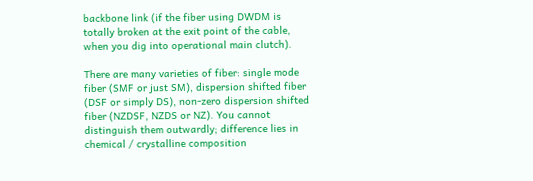backbone link (if the fiber using DWDM is totally broken at the exit point of the cable, when you dig into operational main clutch).

There are many varieties of fiber: single mode fiber (SMF or just SM), dispersion shifted fiber (DSF or simply DS), non-zero dispersion shifted fiber (NZDSF, NZDS or NZ). You cannot distinguish them outwardly; difference lies in chemical / crystalline composition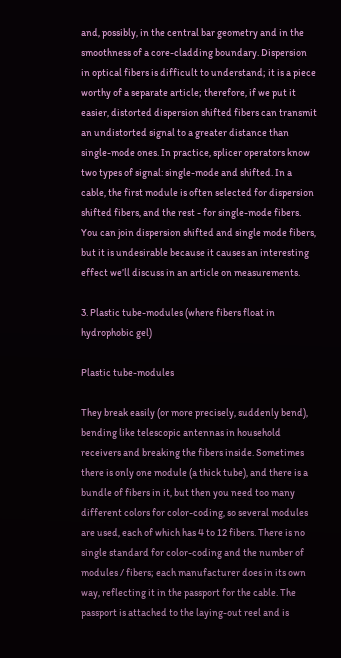and, possibly, in the central bar geometry and in the smoothness of a core-cladding boundary. Dispersion in optical fibers is difficult to understand; it is a piece worthy of a separate article; therefore, if we put it easier, distorted dispersion shifted fibers can transmit an undistorted signal to a greater distance than single-mode ones. In practice, splicer operators know two types of signal: single-mode and shifted. In a cable, the first module is often selected for dispersion shifted fibers, and the rest - for single-mode fibers. You can join dispersion shifted and single mode fibers, but it is undesirable because it causes an interesting effect we’ll discuss in an article on measurements.

3. Plastic tube-modules (where fibers float in hydrophobic gel)

Plastic tube-modules

They break easily (or more precisely, suddenly bend), bending like telescopic antennas in household receivers and breaking the fibers inside. Sometimes there is only one module (a thick tube), and there is a bundle of fibers in it, but then you need too many different colors for color-coding, so several modules are used, each of which has 4 to 12 fibers. There is no single standard for color-coding and the number of modules / fibers; each manufacturer does in its own way, reflecting it in the passport for the cable. The passport is attached to the laying-out reel and is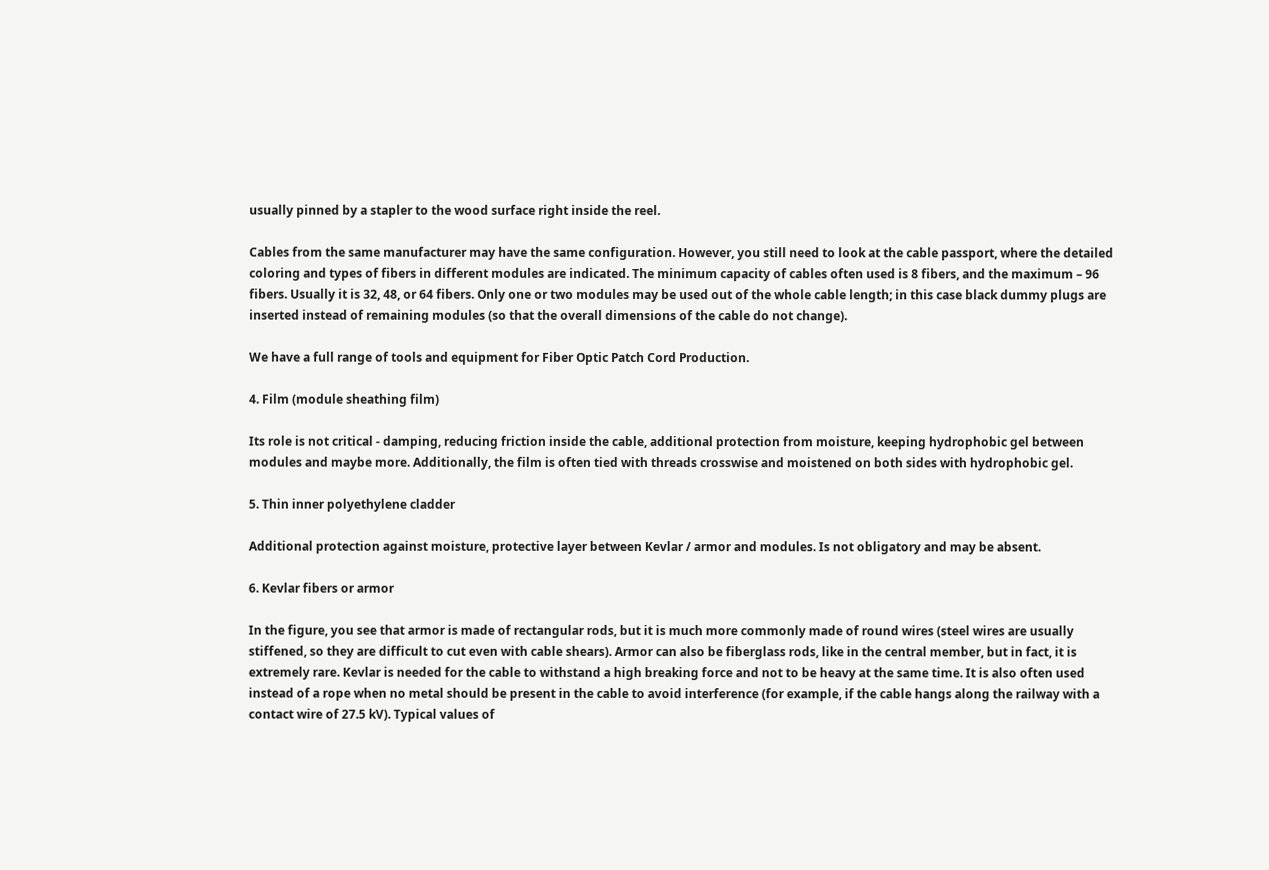usually pinned by a stapler to the wood surface right inside the reel.

Cables from the same manufacturer may have the same configuration. However, you still need to look at the cable passport, where the detailed coloring and types of fibers in different modules are indicated. The minimum capacity of cables often used is 8 fibers, and the maximum – 96 fibers. Usually it is 32, 48, or 64 fibers. Only one or two modules may be used out of the whole cable length; in this case black dummy plugs are inserted instead of remaining modules (so that the overall dimensions of the cable do not change).

We have a full range of tools and equipment for Fiber Optic Patch Cord Production.

4. Film (module sheathing film)

Its role is not critical - damping, reducing friction inside the cable, additional protection from moisture, keeping hydrophobic gel between modules and maybe more. Additionally, the film is often tied with threads crosswise and moistened on both sides with hydrophobic gel.

5. Thin inner polyethylene cladder

Additional protection against moisture, protective layer between Kevlar / armor and modules. Is not obligatory and may be absent.

6. Kevlar fibers or armor

In the figure, you see that armor is made of rectangular rods, but it is much more commonly made of round wires (steel wires are usually stiffened, so they are difficult to cut even with cable shears). Armor can also be fiberglass rods, like in the central member, but in fact, it is extremely rare. Kevlar is needed for the cable to withstand a high breaking force and not to be heavy at the same time. It is also often used instead of a rope when no metal should be present in the cable to avoid interference (for example, if the cable hangs along the railway with a contact wire of 27.5 kV). Typical values of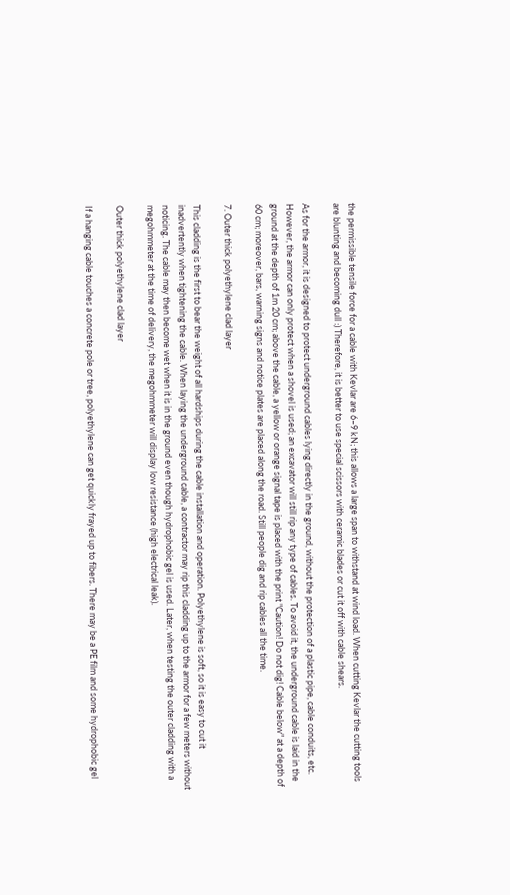the permissible tensile force for a cable with Kevlar are 6–9 kN; this allows a large span to withstand at wind load. When cutting Kevlar the cutting tools are blunting and becoming dull :) Therefore, it is better to use special scissors with ceramic blades or cut it off with cable shears.

As for the armor, it is designed to protect underground cables lying directly in the ground, without the protection of a plastic pipe, cable conduits, etc. However, the armor can only protect when a shovel is used; an excavator will still rip any type of cables. To avoid it, the underground cable is laid in the ground at the depth of 1m 20 cm; above the cable, a yellow or orange signal tape is placed with the print "Caution! Do not dig! Cable below" at a depth of 60 cm; moreover, bars, warning signs and notice plates are placed along the road. Still people dig and rip cables all the time.

7. Outer thick polyethylene clad layer

This cladding is the first to bear the weight of all hardships during the cable installation and operation. Polyethylene is soft, so it is easy to cut it inadvertently when tightening the cable. When laying the underground cable, a contractor may rip this cladding up to the armor for a few meters without noticing. The cable may then become wet when it is in the ground even though hydrophobic gel is used. Later, when testing the outer cladding with a megohmmeter at the time of delivery, the megohmmeter will display low resistance (high electrical leak).

Outer thick polyethylene clad layer

If a hanging cable touches a concrete pole or tree, polyethylene can get quickly frayed up to fibers. There may be a PE film and some hydrophobic gel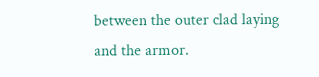between the outer clad laying and the armor.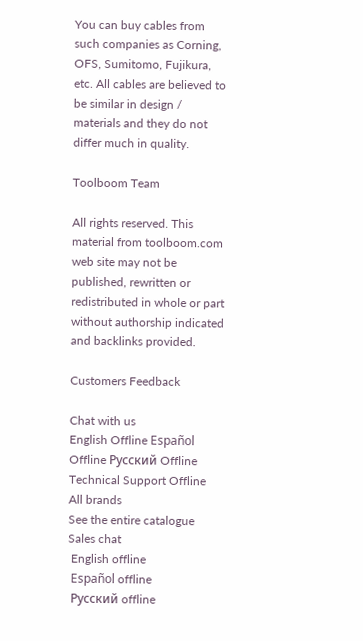You can buy cables from such companies as Corning, OFS, Sumitomo, Fujikura, etc. All cables are believed to be similar in design / materials and they do not differ much in quality.

Toolboom Team

All rights reserved. This material from toolboom.com web site may not be published, rewritten or redistributed in whole or part without authorship indicated and backlinks provided.

Customers Feedback

Chat with us
English Offline Español Offline Русский Offline Technical Support Offline
All brands
See the entire catalogue
Sales chat
 English offline
 Español offline
 Русский offline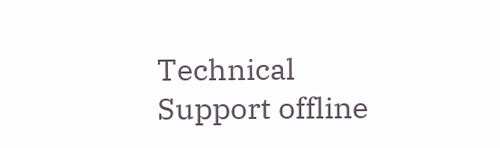Technical Support offline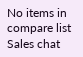No items in compare list
Sales chat